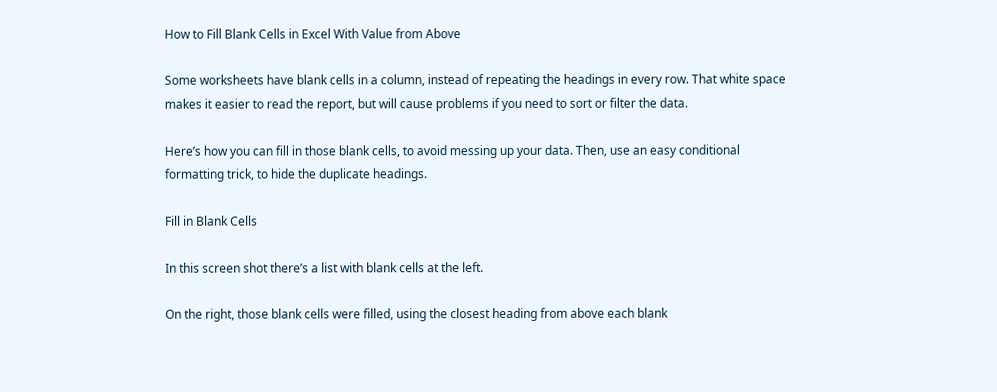How to Fill Blank Cells in Excel With Value from Above

Some worksheets have blank cells in a column, instead of repeating the headings in every row. That white space makes it easier to read the report, but will cause problems if you need to sort or filter the data.

Here’s how you can fill in those blank cells, to avoid messing up your data. Then, use an easy conditional formatting trick, to hide the duplicate headings.

Fill in Blank Cells

In this screen shot there’s a list with blank cells at the left.

On the right, those blank cells were filled, using the closest heading from above each blank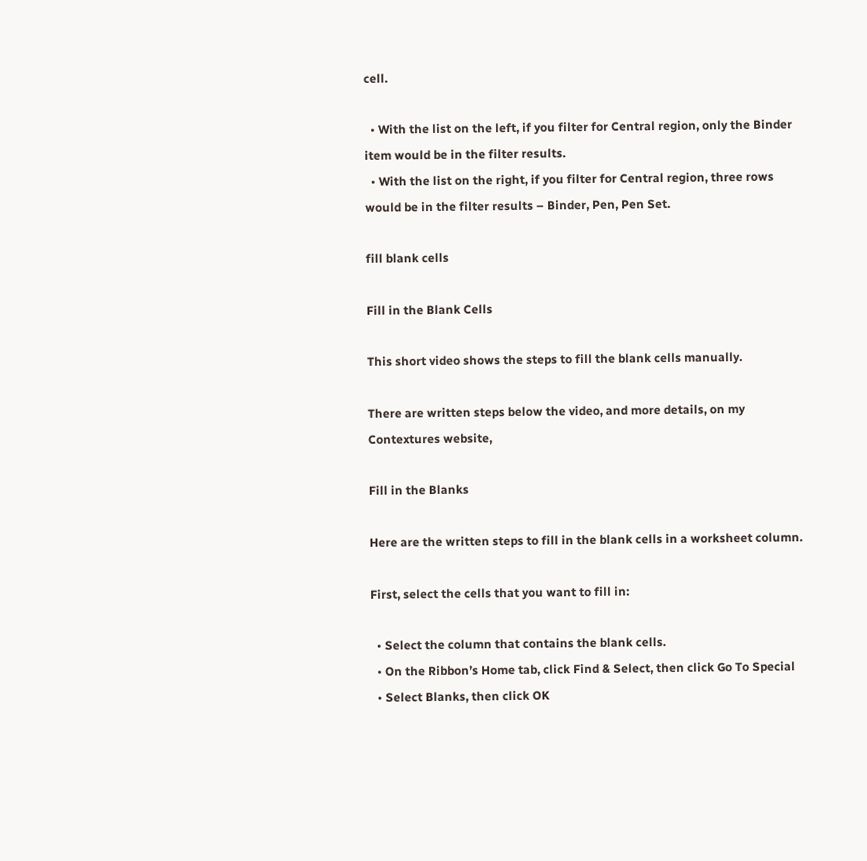cell.

  • With the list on the left, if you filter for Central region, only the Binder item would be in the filter results.
  • With the list on the right, if you filter for Central region, three rows would be in the filter results – Binder, Pen, Pen Set.

fill blank cells

Fill in the Blank Cells

This short video shows the steps to fill the blank cells manually.

There are written steps below the video, and more details, on my Contextures website,

Fill in the Blanks

Here are the written steps to fill in the blank cells in a worksheet column.

First, select the cells that you want to fill in:

  • Select the column that contains the blank cells.
  • On the Ribbon’s Home tab, click Find & Select, then click Go To Special
  • Select Blanks, then click OK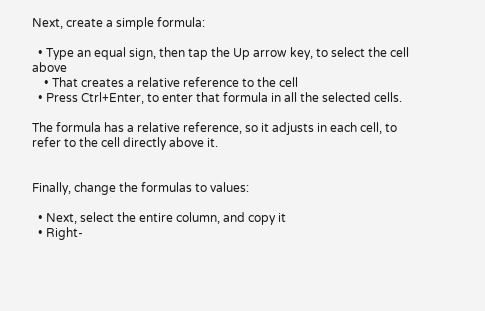Next, create a simple formula:

  • Type an equal sign, then tap the Up arrow key, to select the cell above
    • That creates a relative reference to the cell
  • Press Ctrl+Enter, to enter that formula in all the selected cells.

The formula has a relative reference, so it adjusts in each cell, to refer to the cell directly above it.


Finally, change the formulas to values:

  • Next, select the entire column, and copy it
  • Right-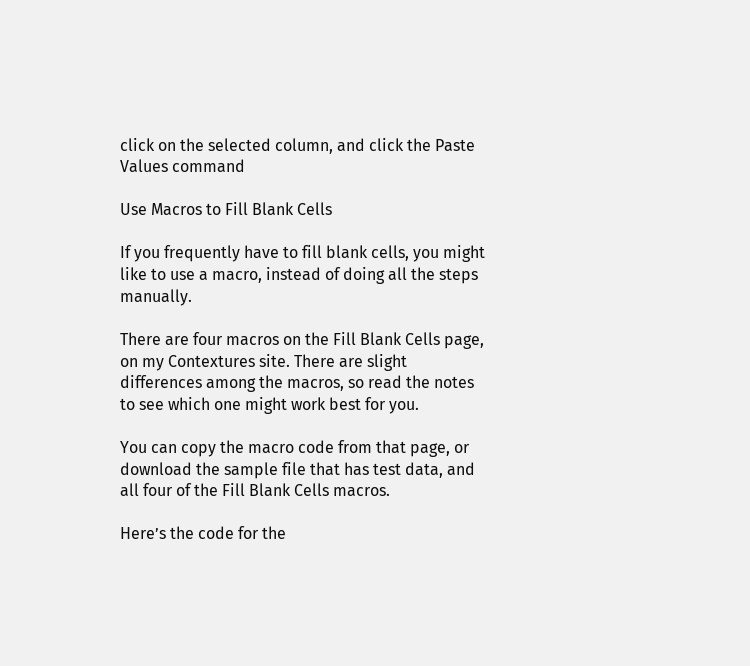click on the selected column, and click the Paste Values command

Use Macros to Fill Blank Cells

If you frequently have to fill blank cells, you might like to use a macro, instead of doing all the steps manually.

There are four macros on the Fill Blank Cells page, on my Contextures site. There are slight differences among the macros, so read the notes to see which one might work best for you.

You can copy the macro code from that page, or download the sample file that has test data, and all four of the Fill Blank Cells macros.

Here’s the code for the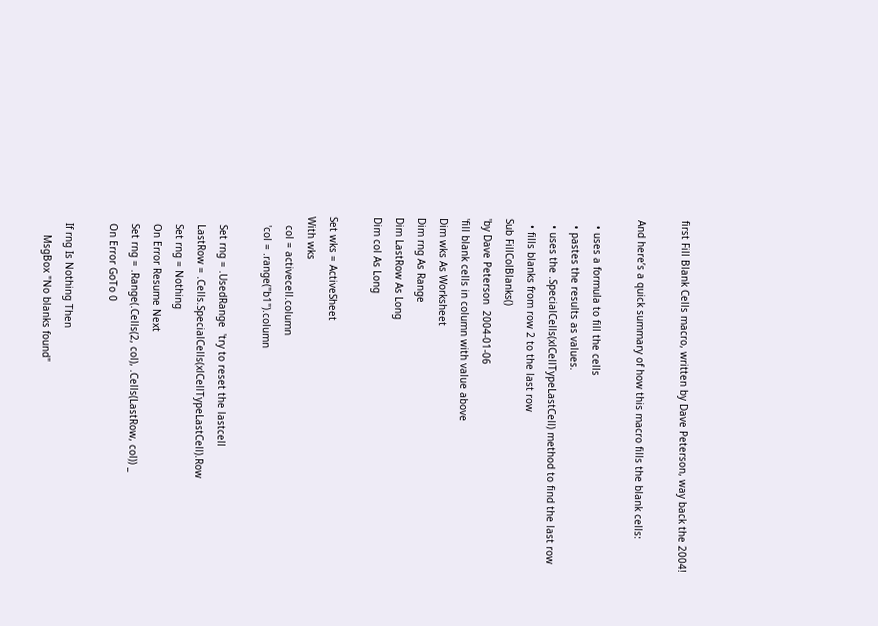first Fill Blank Cells macro, written by Dave Peterson, way back the 2004!

And here’s a quick summary of how this macro fills the blank cells:

  • uses a formula to fill the cells
  • pastes the results as values.
  • uses the .SpecialCells(xlCellTypeLastCell) method to find the last row
  • fills blanks from row 2 to the last row
Sub FillColBlanks()
'by Dave Peterson  2004-01-06
'fill blank cells in column with value above
Dim wks As Worksheet
Dim rng As Range
Dim LastRow As Long
Dim col As Long

Set wks = ActiveSheet
With wks
   col = activecell.column
   'col = .range("b1").column

   Set rng = .UsedRange  'try to reset the lastcell
   LastRow = .Cells.SpecialCells(xlCellTypeLastCell).Row
   Set rng = Nothing
   On Error Resume Next
   Set rng = .Range(.Cells(2, col), .Cells(LastRow, col)) _
   On Error GoTo 0

   If rng Is Nothing Then
       MsgBox "No blanks found"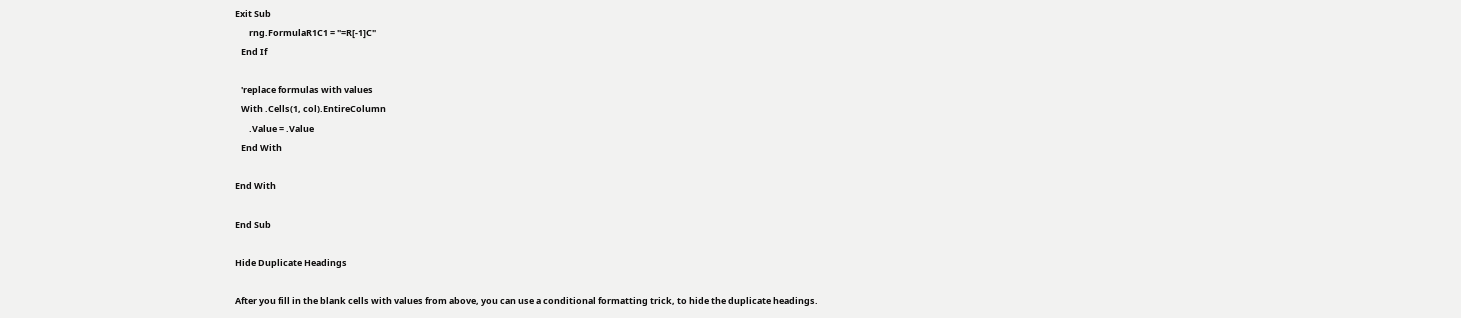Exit Sub
       rng.FormulaR1C1 = "=R[-1]C"
   End If

   'replace formulas with values
   With .Cells(1, col).EntireColumn
       .Value = .Value
   End With

End With

End Sub

Hide Duplicate Headings

After you fill in the blank cells with values from above, you can use a conditional formatting trick, to hide the duplicate headings.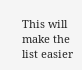This will make the list easier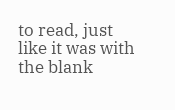to read, just like it was with the blank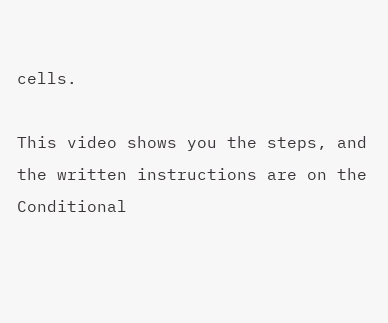cells.

This video shows you the steps, and the written instructions are on the Conditional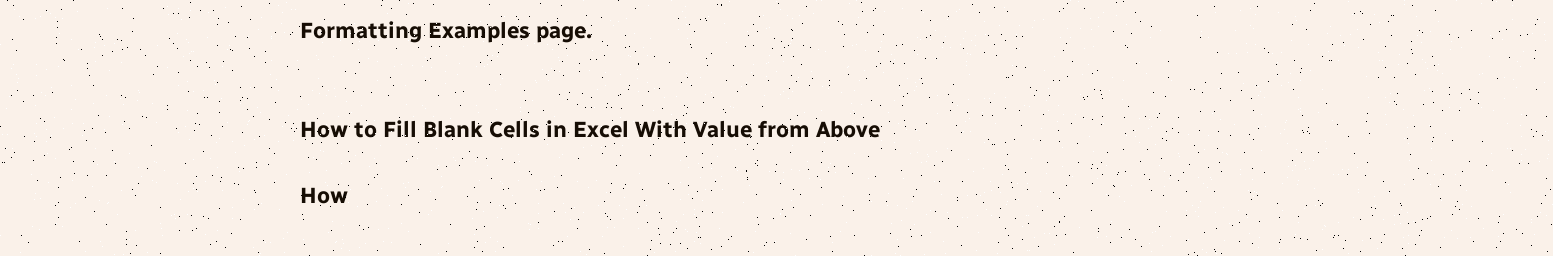Formatting Examples page.


How to Fill Blank Cells in Excel With Value from Above

How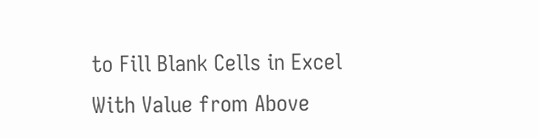to Fill Blank Cells in Excel With Value from Above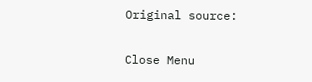Original source:

Close Menu